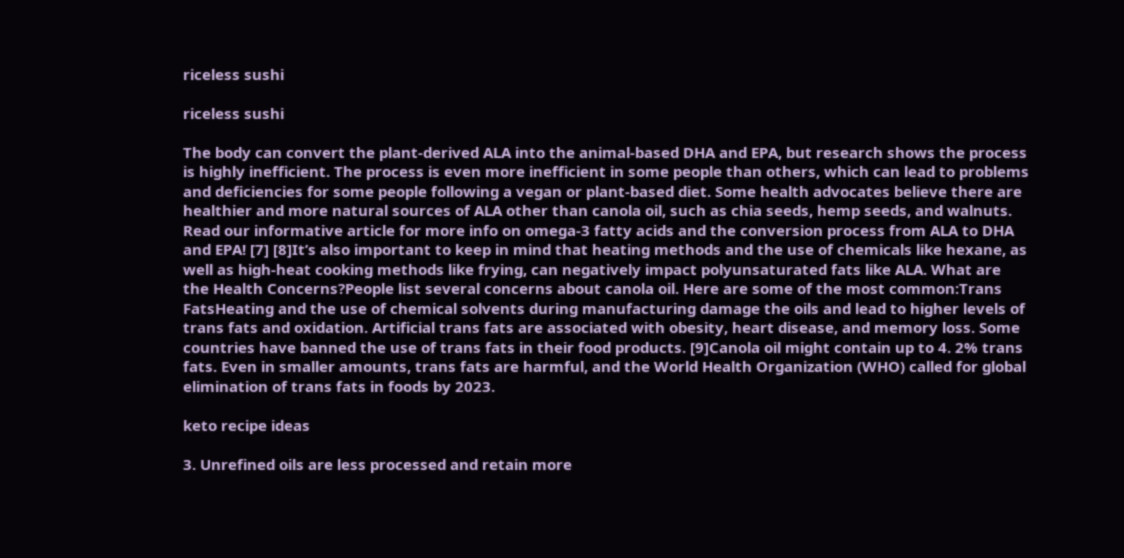riceless sushi

riceless sushi

The body can convert the plant-derived ALA into the animal-based DHA and EPA, but research shows the process is highly inefficient. The process is even more inefficient in some people than others, which can lead to problems and deficiencies for some people following a vegan or plant-based diet. Some health advocates believe there are healthier and more natural sources of ALA other than canola oil, such as chia seeds, hemp seeds, and walnuts. Read our informative article for more info on omega-3 fatty acids and the conversion process from ALA to DHA and EPA! [7] [8]It’s also important to keep in mind that heating methods and the use of chemicals like hexane, as well as high-heat cooking methods like frying, can negatively impact polyunsaturated fats like ALA. What are the Health Concerns?People list several concerns about canola oil. Here are some of the most common:Trans FatsHeating and the use of chemical solvents during manufacturing damage the oils and lead to higher levels of trans fats and oxidation. Artificial trans fats are associated with obesity, heart disease, and memory loss. Some countries have banned the use of trans fats in their food products. [9]Canola oil might contain up to 4. 2% trans fats. Even in smaller amounts, trans fats are harmful, and the World Health Organization (WHO) called for global elimination of trans fats in foods by 2023.

keto recipe ideas

3. Unrefined oils are less processed and retain more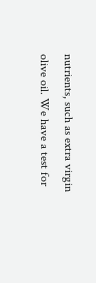nutrients, such as extra virgin olive oil. We have a test for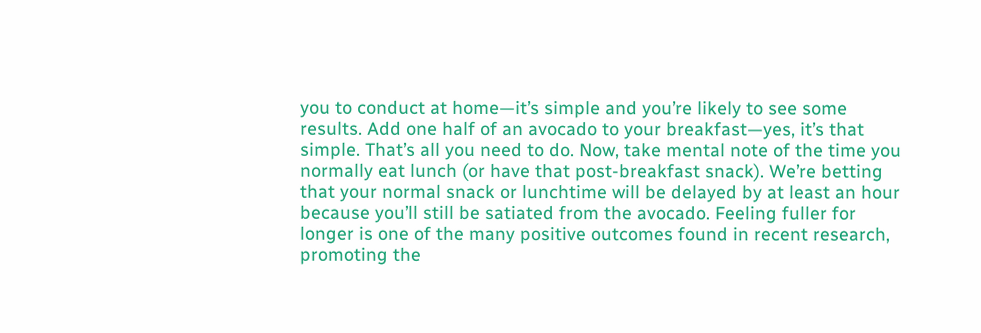you to conduct at home—it’s simple and you’re likely to see some results. Add one half of an avocado to your breakfast—yes, it’s that simple. That’s all you need to do. Now, take mental note of the time you normally eat lunch (or have that post-breakfast snack). We’re betting that your normal snack or lunchtime will be delayed by at least an hour because you’ll still be satiated from the avocado. Feeling fuller for longer is one of the many positive outcomes found in recent research, promoting the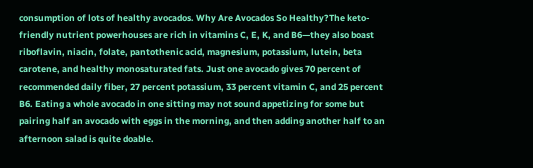consumption of lots of healthy avocados. Why Are Avocados So Healthy?The keto-friendly nutrient powerhouses are rich in vitamins C, E, K, and B6—they also boast riboflavin, niacin, folate, pantothenic acid, magnesium, potassium, lutein, beta carotene, and healthy monosaturated fats. Just one avocado gives 70 percent of recommended daily fiber, 27 percent potassium, 33 percent vitamin C, and 25 percent B6. Eating a whole avocado in one sitting may not sound appetizing for some but pairing half an avocado with eggs in the morning, and then adding another half to an afternoon salad is quite doable.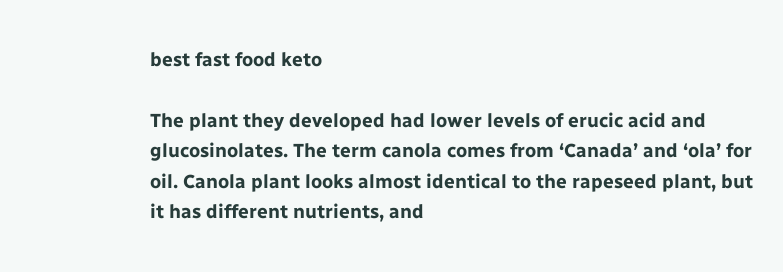best fast food keto

The plant they developed had lower levels of erucic acid and glucosinolates. The term canola comes from ‘Canada’ and ‘ola’ for oil. Canola plant looks almost identical to the rapeseed plant, but it has different nutrients, and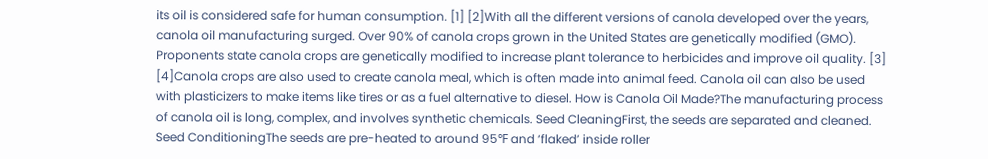its oil is considered safe for human consumption. [1] [2]With all the different versions of canola developed over the years, canola oil manufacturing surged. Over 90% of canola crops grown in the United States are genetically modified (GMO). Proponents state canola crops are genetically modified to increase plant tolerance to herbicides and improve oil quality. [3] [4]Canola crops are also used to create canola meal, which is often made into animal feed. Canola oil can also be used with plasticizers to make items like tires or as a fuel alternative to diesel. How is Canola Oil Made?The manufacturing process of canola oil is long, complex, and involves synthetic chemicals. Seed CleaningFirst, the seeds are separated and cleaned. Seed ConditioningThe seeds are pre-heated to around 95℉ and ‘flaked’ inside roller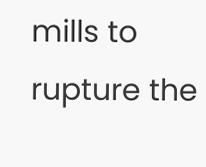mills to rupture the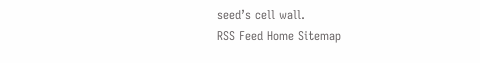seed’s cell wall.
RSS Feed Home Sitemap